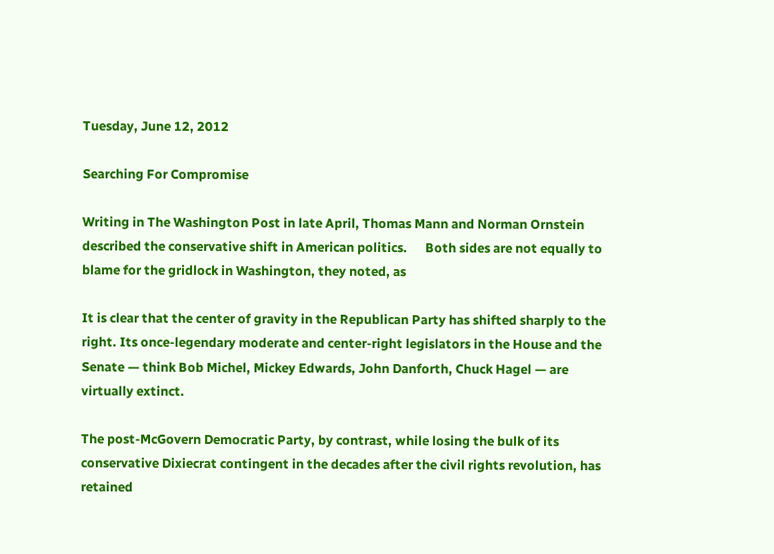Tuesday, June 12, 2012

Searching For Compromise

Writing in The Washington Post in late April, Thomas Mann and Norman Ornstein described the conservative shift in American politics.      Both sides are not equally to blame for the gridlock in Washington, they noted, as

It is clear that the center of gravity in the Republican Party has shifted sharply to the right. Its once-legendary moderate and center-right legislators in the House and the Senate — think Bob Michel, Mickey Edwards, John Danforth, Chuck Hagel — are virtually extinct.

The post-McGovern Democratic Party, by contrast, while losing the bulk of its conservative Dixiecrat contingent in the decades after the civil rights revolution, has retained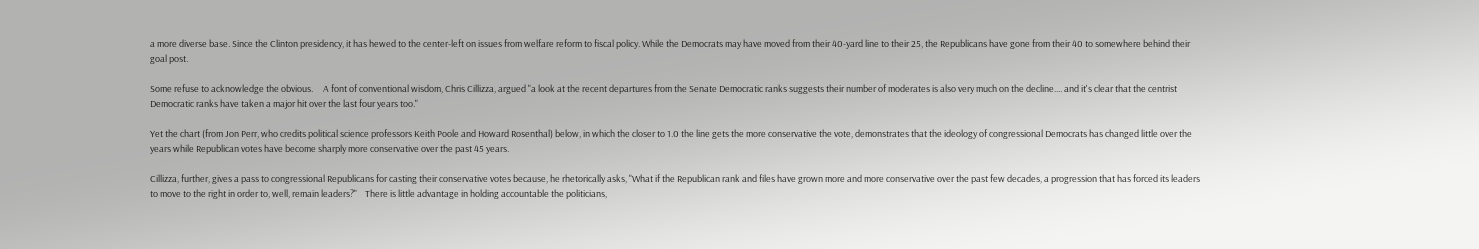a more diverse base. Since the Clinton presidency, it has hewed to the center-left on issues from welfare reform to fiscal policy. While the Democrats may have moved from their 40-yard line to their 25, the Republicans have gone from their 40 to somewhere behind their goal post.

Some refuse to acknowledge the obvious.     A font of conventional wisdom, Chris Cillizza, argued "a look at the recent departures from the Senate Democratic ranks suggests their number of moderates is also very much on the decline.... and it's clear that the centrist Democratic ranks have taken a major hit over the last four years too."

Yet the chart (from Jon Perr, who credits political science professors Keith Poole and Howard Rosenthal) below, in which the closer to 1.0 the line gets the more conservative the vote, demonstrates that the ideology of congressional Democrats has changed little over the years while Republican votes have become sharply more conservative over the past 45 years.

Cillizza, further, gives a pass to congressional Republicans for casting their conservative votes because, he rhetorically asks, "What if the Republican rank and files have grown more and more conservative over the past few decades, a progression that has forced its leaders to move to the right in order to, well, remain leaders?"    There is little advantage in holding accountable the politicians,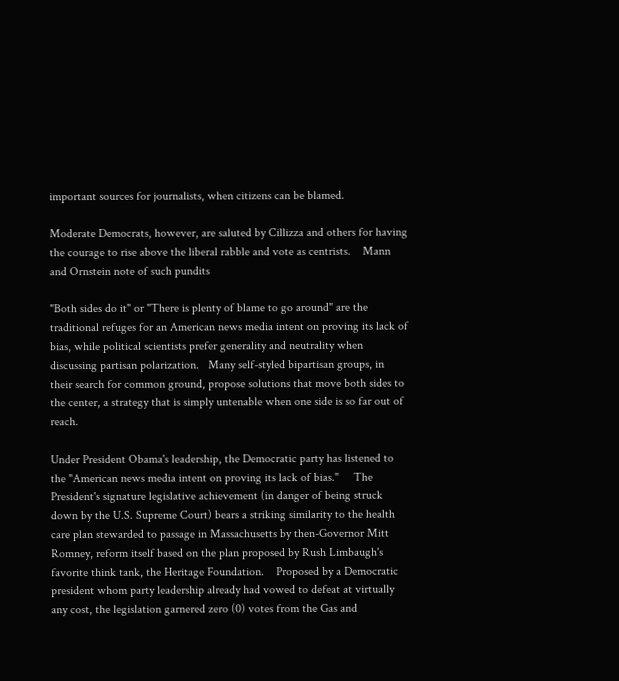important sources for journalists, when citizens can be blamed.

Moderate Democrats, however, are saluted by Cillizza and others for having the courage to rise above the liberal rabble and vote as centrists.    Mann and Ornstein note of such pundits

"Both sides do it" or "There is plenty of blame to go around" are the traditional refuges for an American news media intent on proving its lack of bias, while political scientists prefer generality and neutrality when discussing partisan polarization.   Many self-styled bipartisan groups, in their search for common ground, propose solutions that move both sides to the center, a strategy that is simply untenable when one side is so far out of reach.

Under President Obama's leadership, the Democratic party has listened to the "American news media intent on proving its lack of bias."     The President's signature legislative achievement (in danger of being struck down by the U.S. Supreme Court) bears a striking similarity to the health care plan stewarded to passage in Massachusetts by then-Governor Mitt Romney, reform itself based on the plan proposed by Rush Limbaugh's favorite think tank, the Heritage Foundation.    Proposed by a Democratic president whom party leadership already had vowed to defeat at virtually any cost, the legislation garnered zero (0) votes from the Gas and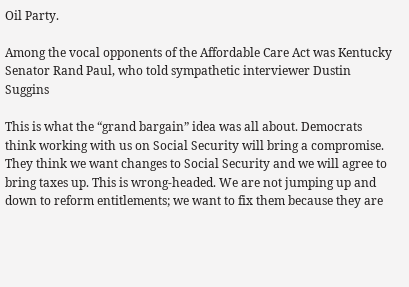Oil Party.

Among the vocal opponents of the Affordable Care Act was Kentucky Senator Rand Paul, who told sympathetic interviewer Dustin Suggins

This is what the “grand bargain” idea was all about. Democrats think working with us on Social Security will bring a compromise. They think we want changes to Social Security and we will agree to bring taxes up. This is wrong-headed. We are not jumping up and down to reform entitlements; we want to fix them because they are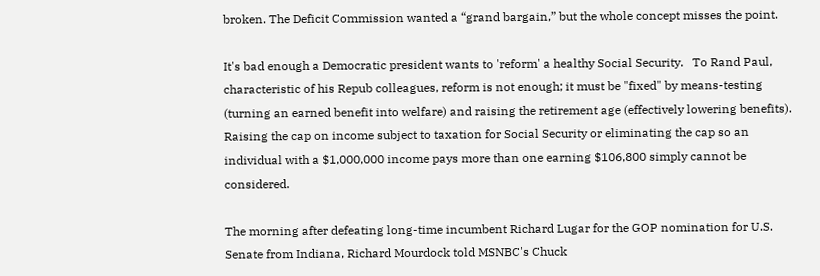broken. The Deficit Commission wanted a “grand bargain,” but the whole concept misses the point.

It's bad enough a Democratic president wants to 'reform' a healthy Social Security.   To Rand Paul, characteristic of his Repub colleagues, reform is not enough; it must be "fixed" by means-testing (turning an earned benefit into welfare) and raising the retirement age (effectively lowering benefits).     Raising the cap on income subject to taxation for Social Security or eliminating the cap so an individual with a $1,000,000 income pays more than one earning $106,800 simply cannot be considered.

The morning after defeating long-time incumbent Richard Lugar for the GOP nomination for U.S. Senate from Indiana, Richard Mourdock told MSNBC's Chuck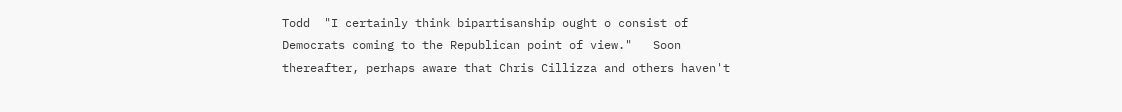Todd  "I certainly think bipartisanship ought o consist of Democrats coming to the Republican point of view."   Soon thereafter, perhaps aware that Chris Cillizza and others haven't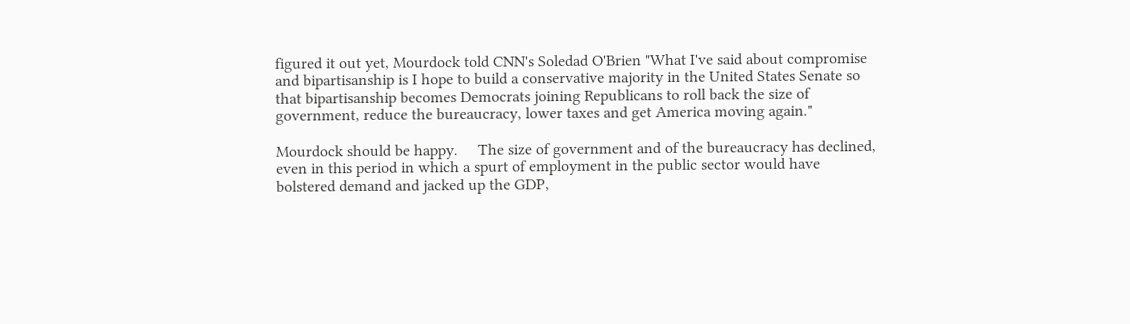figured it out yet, Mourdock told CNN's Soledad O'Brien "What I've said about compromise and bipartisanship is I hope to build a conservative majority in the United States Senate so that bipartisanship becomes Democrats joining Republicans to roll back the size of government, reduce the bureaucracy, lower taxes and get America moving again."

Mourdock should be happy.     The size of government and of the bureaucracy has declined, even in this period in which a spurt of employment in the public sector would have bolstered demand and jacked up the GDP,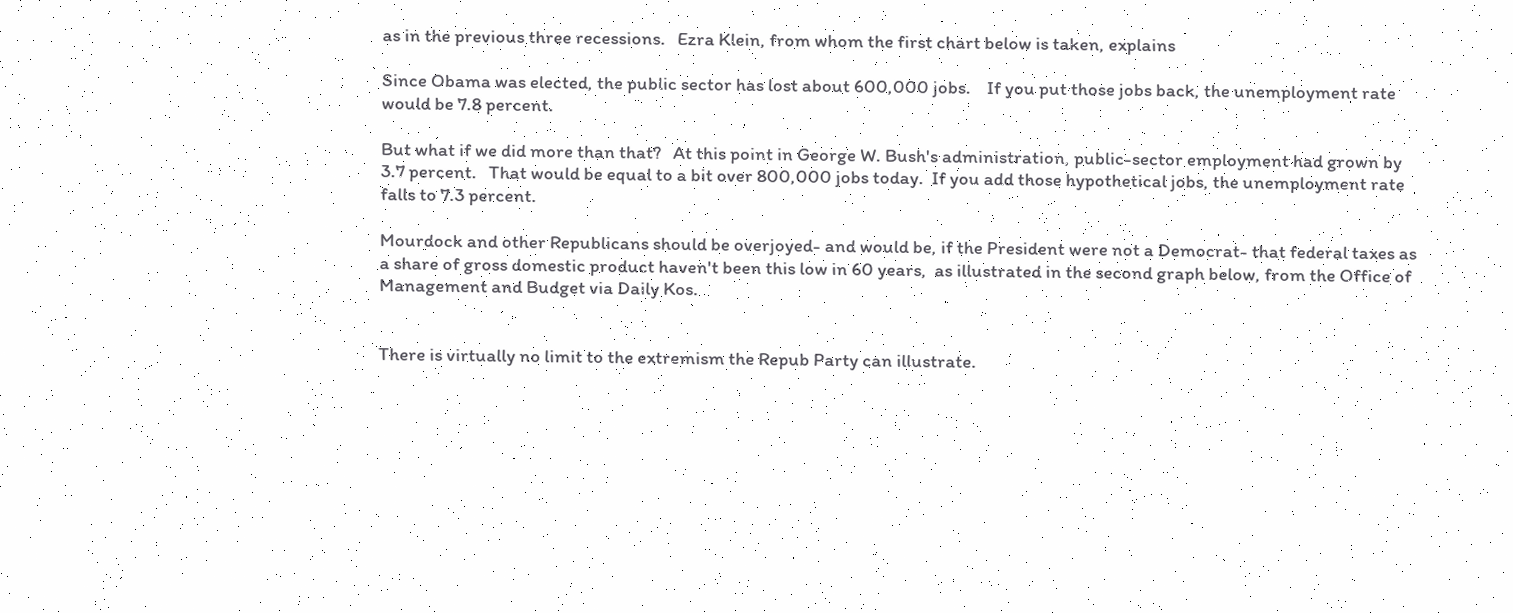as in the previous three recessions.   Ezra Klein, from whom the first chart below is taken, explains

Since Obama was elected, the public sector has lost about 600,000 jobs.    If you put those jobs back, the unemployment rate would be 7.8 percent.

But what if we did more than that?   At this point in George W. Bush's administration, public-sector employment had grown by 3.7 percent.   That would be equal to a bit over 800,000 jobs today.  If you add those hypothetical jobs, the unemployment rate falls to 7.3 percent.

Mourdock and other Republicans should be overjoyed- and would be, if the President were not a Democrat- that federal taxes as a share of gross domestic product haven't been this low in 60 years,  as illustrated in the second graph below, from the Office of Management and Budget via Daily Kos.


There is virtually no limit to the extremism the Repub Party can illustrate.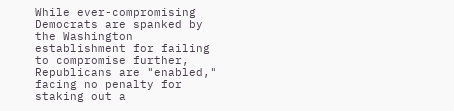While ever-compromising Democrats are spanked by the Washington establishment for failing to compromise further, Republicans are "enabled," facing no penalty for staking out a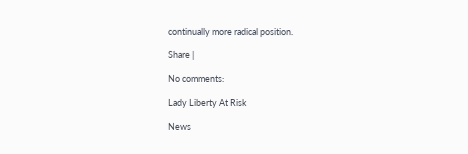continually more radical position.

Share |

No comments:

Lady Liberty At Risk

News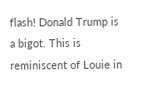flash! Donald Trump is a bigot. This is reminiscent of Louie in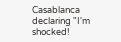Casablanca declaring "I'm shocked!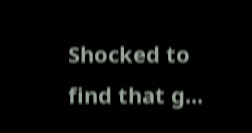Shocked to find that g...